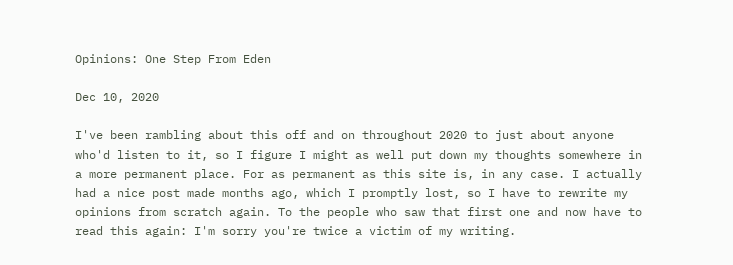Opinions: One Step From Eden

Dec 10, 2020

I've been rambling about this off and on throughout 2020 to just about anyone who'd listen to it, so I figure I might as well put down my thoughts somewhere in a more permanent place. For as permanent as this site is, in any case. I actually had a nice post made months ago, which I promptly lost, so I have to rewrite my opinions from scratch again. To the people who saw that first one and now have to read this again: I'm sorry you're twice a victim of my writing.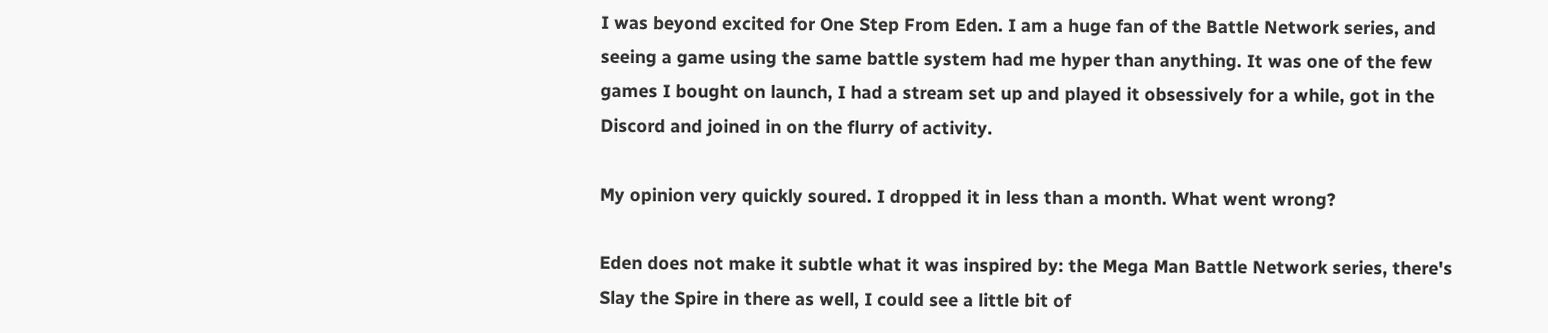I was beyond excited for One Step From Eden. I am a huge fan of the Battle Network series, and seeing a game using the same battle system had me hyper than anything. It was one of the few games I bought on launch, I had a stream set up and played it obsessively for a while, got in the Discord and joined in on the flurry of activity.

My opinion very quickly soured. I dropped it in less than a month. What went wrong?

Eden does not make it subtle what it was inspired by: the Mega Man Battle Network series, there's Slay the Spire in there as well, I could see a little bit of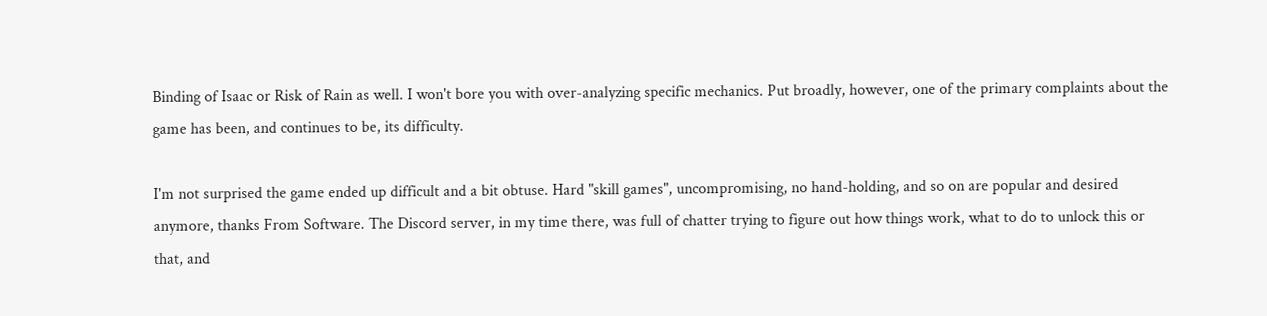Binding of Isaac or Risk of Rain as well. I won't bore you with over-analyzing specific mechanics. Put broadly, however, one of the primary complaints about the game has been, and continues to be, its difficulty.

I'm not surprised the game ended up difficult and a bit obtuse. Hard "skill games", uncompromising, no hand-holding, and so on are popular and desired anymore, thanks From Software. The Discord server, in my time there, was full of chatter trying to figure out how things work, what to do to unlock this or that, and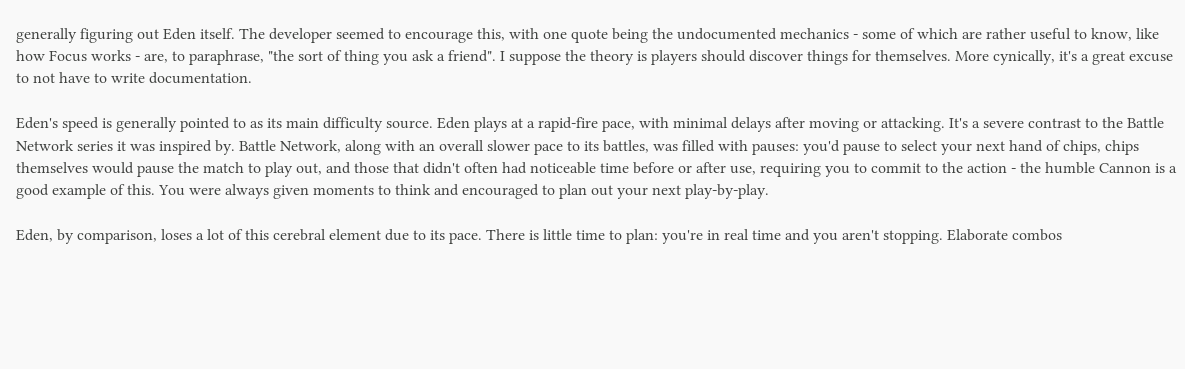generally figuring out Eden itself. The developer seemed to encourage this, with one quote being the undocumented mechanics - some of which are rather useful to know, like how Focus works - are, to paraphrase, "the sort of thing you ask a friend". I suppose the theory is players should discover things for themselves. More cynically, it's a great excuse to not have to write documentation.

Eden's speed is generally pointed to as its main difficulty source. Eden plays at a rapid-fire pace, with minimal delays after moving or attacking. It's a severe contrast to the Battle Network series it was inspired by. Battle Network, along with an overall slower pace to its battles, was filled with pauses: you'd pause to select your next hand of chips, chips themselves would pause the match to play out, and those that didn't often had noticeable time before or after use, requiring you to commit to the action - the humble Cannon is a good example of this. You were always given moments to think and encouraged to plan out your next play-by-play.

Eden, by comparison, loses a lot of this cerebral element due to its pace. There is little time to plan: you're in real time and you aren't stopping. Elaborate combos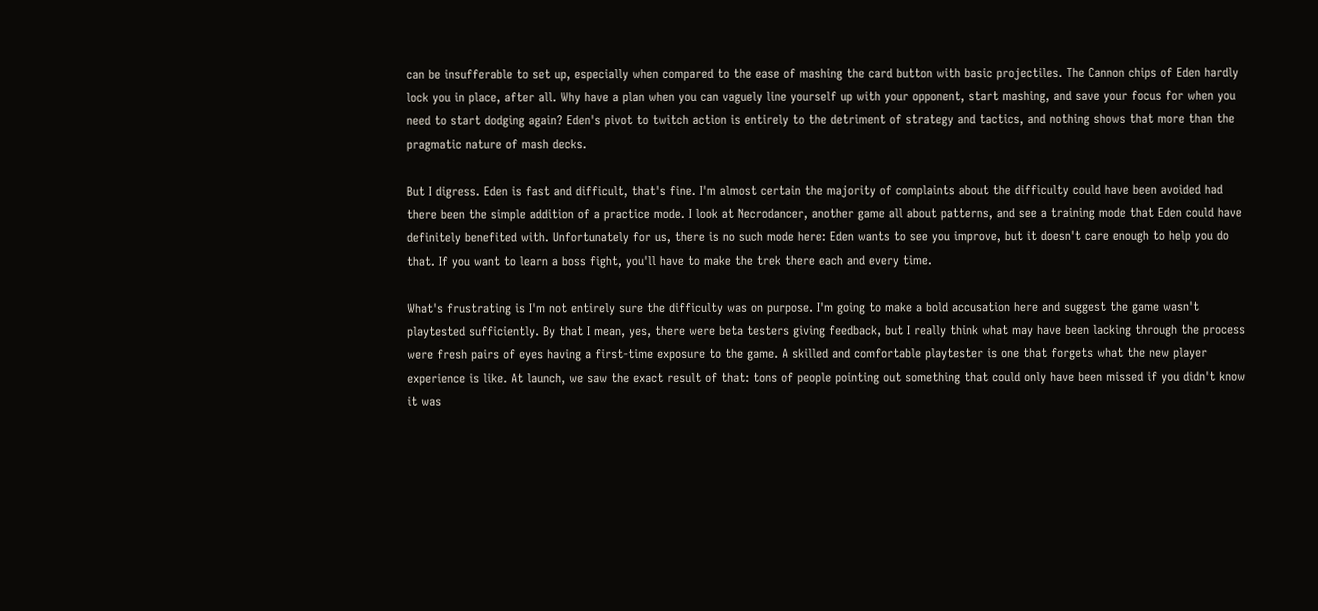can be insufferable to set up, especially when compared to the ease of mashing the card button with basic projectiles. The Cannon chips of Eden hardly lock you in place, after all. Why have a plan when you can vaguely line yourself up with your opponent, start mashing, and save your focus for when you need to start dodging again? Eden's pivot to twitch action is entirely to the detriment of strategy and tactics, and nothing shows that more than the pragmatic nature of mash decks.

But I digress. Eden is fast and difficult, that's fine. I'm almost certain the majority of complaints about the difficulty could have been avoided had there been the simple addition of a practice mode. I look at Necrodancer, another game all about patterns, and see a training mode that Eden could have definitely benefited with. Unfortunately for us, there is no such mode here: Eden wants to see you improve, but it doesn't care enough to help you do that. If you want to learn a boss fight, you'll have to make the trek there each and every time.

What's frustrating is I'm not entirely sure the difficulty was on purpose. I'm going to make a bold accusation here and suggest the game wasn't playtested sufficiently. By that I mean, yes, there were beta testers giving feedback, but I really think what may have been lacking through the process were fresh pairs of eyes having a first-time exposure to the game. A skilled and comfortable playtester is one that forgets what the new player experience is like. At launch, we saw the exact result of that: tons of people pointing out something that could only have been missed if you didn't know it was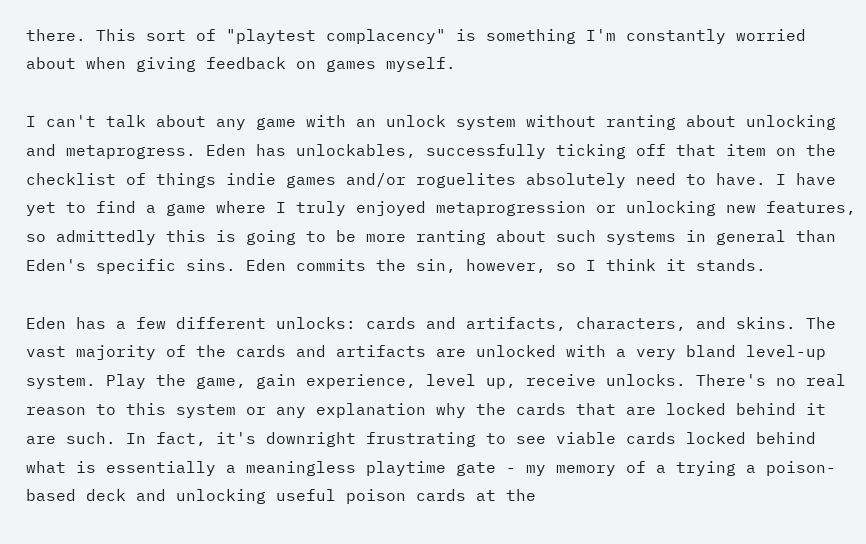there. This sort of "playtest complacency" is something I'm constantly worried about when giving feedback on games myself.

I can't talk about any game with an unlock system without ranting about unlocking and metaprogress. Eden has unlockables, successfully ticking off that item on the checklist of things indie games and/or roguelites absolutely need to have. I have yet to find a game where I truly enjoyed metaprogression or unlocking new features, so admittedly this is going to be more ranting about such systems in general than Eden's specific sins. Eden commits the sin, however, so I think it stands.

Eden has a few different unlocks: cards and artifacts, characters, and skins. The vast majority of the cards and artifacts are unlocked with a very bland level-up system. Play the game, gain experience, level up, receive unlocks. There's no real reason to this system or any explanation why the cards that are locked behind it are such. In fact, it's downright frustrating to see viable cards locked behind what is essentially a meaningless playtime gate - my memory of a trying a poison-based deck and unlocking useful poison cards at the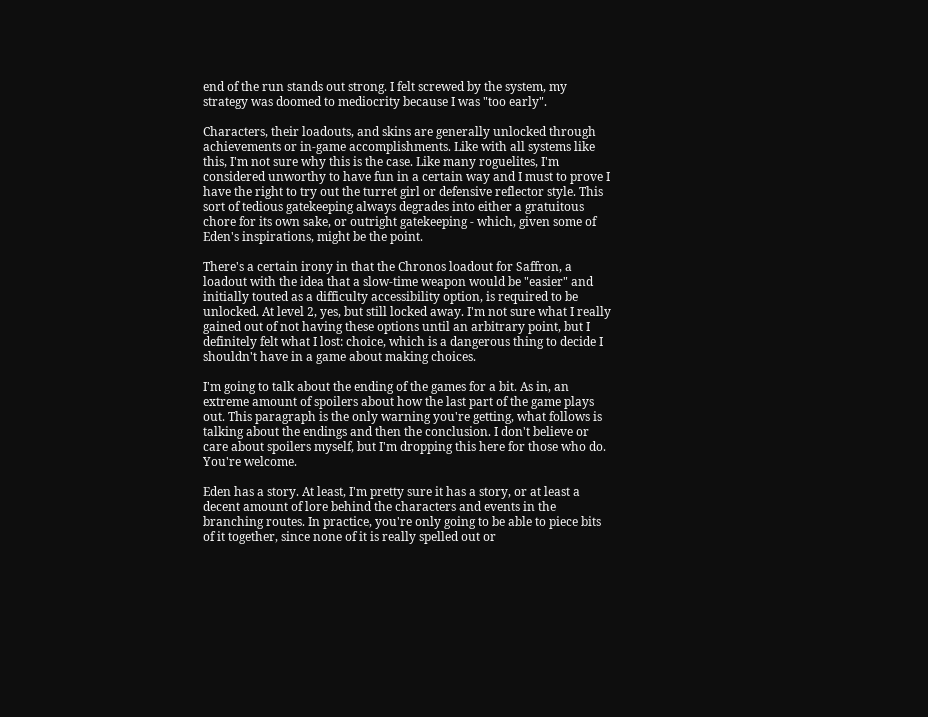end of the run stands out strong. I felt screwed by the system, my strategy was doomed to mediocrity because I was "too early".

Characters, their loadouts, and skins are generally unlocked through achievements or in-game accomplishments. Like with all systems like this, I'm not sure why this is the case. Like many roguelites, I'm considered unworthy to have fun in a certain way and I must to prove I have the right to try out the turret girl or defensive reflector style. This sort of tedious gatekeeping always degrades into either a gratuitous chore for its own sake, or outright gatekeeping - which, given some of Eden's inspirations, might be the point.

There's a certain irony in that the Chronos loadout for Saffron, a loadout with the idea that a slow-time weapon would be "easier" and initially touted as a difficulty accessibility option, is required to be unlocked. At level 2, yes, but still locked away. I'm not sure what I really gained out of not having these options until an arbitrary point, but I definitely felt what I lost: choice, which is a dangerous thing to decide I shouldn't have in a game about making choices.

I'm going to talk about the ending of the games for a bit. As in, an extreme amount of spoilers about how the last part of the game plays out. This paragraph is the only warning you're getting, what follows is talking about the endings and then the conclusion. I don't believe or care about spoilers myself, but I'm dropping this here for those who do. You're welcome.

Eden has a story. At least, I'm pretty sure it has a story, or at least a decent amount of lore behind the characters and events in the branching routes. In practice, you're only going to be able to piece bits of it together, since none of it is really spelled out or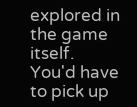explored in the game itself. You'd have to pick up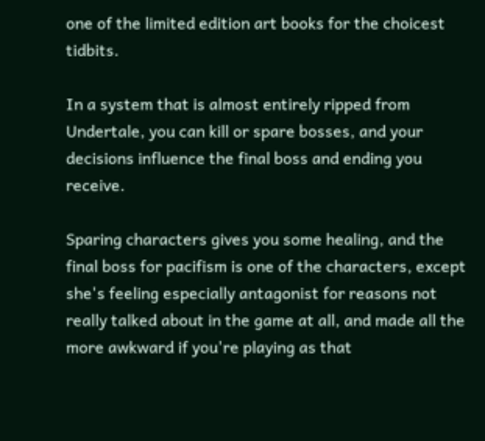one of the limited edition art books for the choicest tidbits.

In a system that is almost entirely ripped from Undertale, you can kill or spare bosses, and your decisions influence the final boss and ending you receive.

Sparing characters gives you some healing, and the final boss for pacifism is one of the characters, except she's feeling especially antagonist for reasons not really talked about in the game at all, and made all the more awkward if you're playing as that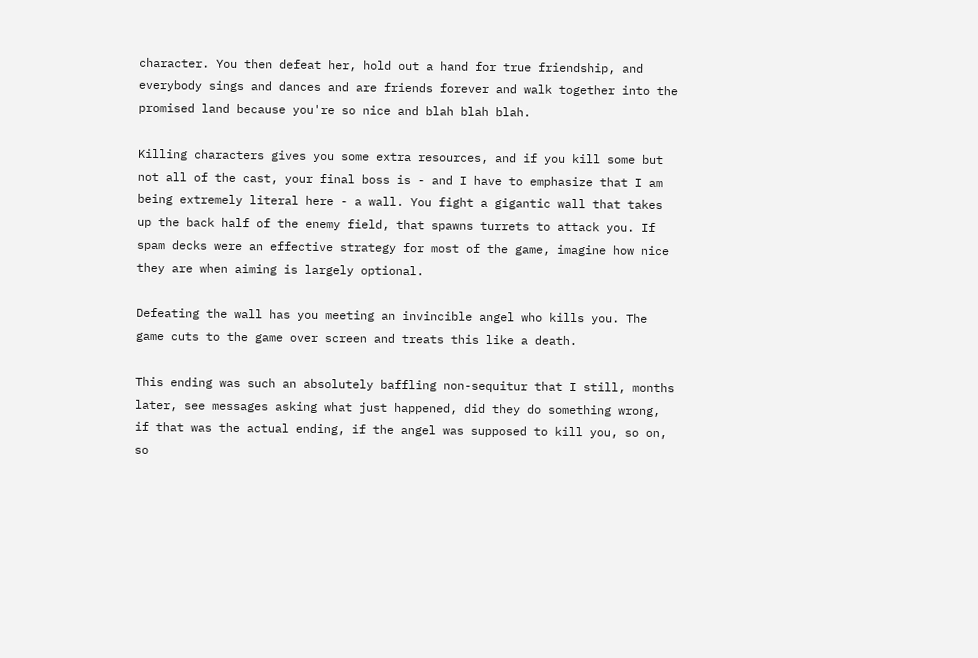character. You then defeat her, hold out a hand for true friendship, and everybody sings and dances and are friends forever and walk together into the promised land because you're so nice and blah blah blah.

Killing characters gives you some extra resources, and if you kill some but not all of the cast, your final boss is - and I have to emphasize that I am being extremely literal here - a wall. You fight a gigantic wall that takes up the back half of the enemy field, that spawns turrets to attack you. If spam decks were an effective strategy for most of the game, imagine how nice they are when aiming is largely optional.

Defeating the wall has you meeting an invincible angel who kills you. The game cuts to the game over screen and treats this like a death.

This ending was such an absolutely baffling non-sequitur that I still, months later, see messages asking what just happened, did they do something wrong, if that was the actual ending, if the angel was supposed to kill you, so on, so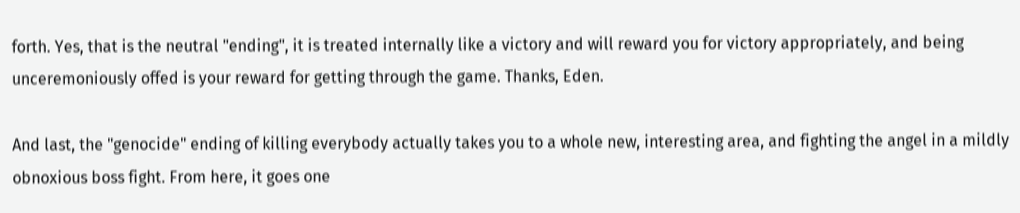forth. Yes, that is the neutral "ending", it is treated internally like a victory and will reward you for victory appropriately, and being unceremoniously offed is your reward for getting through the game. Thanks, Eden.

And last, the "genocide" ending of killing everybody actually takes you to a whole new, interesting area, and fighting the angel in a mildly obnoxious boss fight. From here, it goes one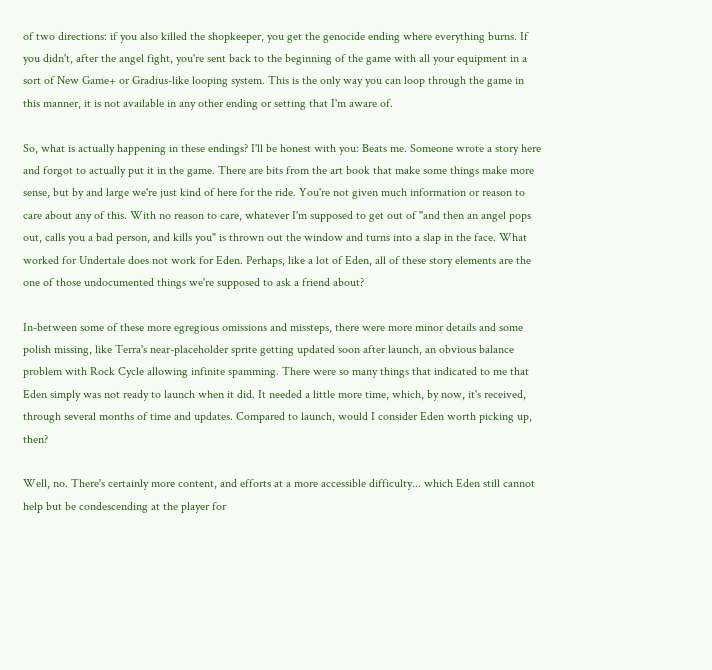of two directions: if you also killed the shopkeeper, you get the genocide ending where everything burns. If you didn't, after the angel fight, you're sent back to the beginning of the game with all your equipment in a sort of New Game+ or Gradius-like looping system. This is the only way you can loop through the game in this manner, it is not available in any other ending or setting that I'm aware of.

So, what is actually happening in these endings? I'll be honest with you: Beats me. Someone wrote a story here and forgot to actually put it in the game. There are bits from the art book that make some things make more sense, but by and large we're just kind of here for the ride. You're not given much information or reason to care about any of this. With no reason to care, whatever I'm supposed to get out of "and then an angel pops out, calls you a bad person, and kills you" is thrown out the window and turns into a slap in the face. What worked for Undertale does not work for Eden. Perhaps, like a lot of Eden, all of these story elements are the one of those undocumented things we're supposed to ask a friend about?

In-between some of these more egregious omissions and missteps, there were more minor details and some polish missing, like Terra's near-placeholder sprite getting updated soon after launch, an obvious balance problem with Rock Cycle allowing infinite spamming. There were so many things that indicated to me that Eden simply was not ready to launch when it did. It needed a little more time, which, by now, it's received, through several months of time and updates. Compared to launch, would I consider Eden worth picking up, then?

Well, no. There's certainly more content, and efforts at a more accessible difficulty... which Eden still cannot help but be condescending at the player for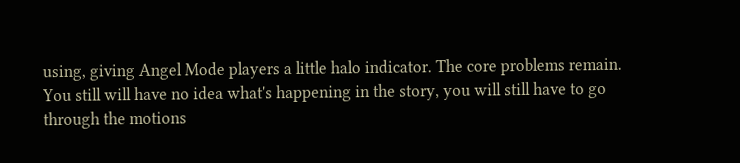using, giving Angel Mode players a little halo indicator. The core problems remain. You still will have no idea what's happening in the story, you will still have to go through the motions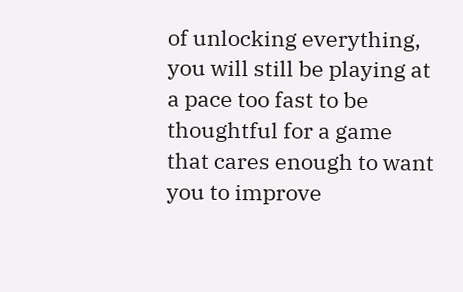of unlocking everything, you will still be playing at a pace too fast to be thoughtful for a game that cares enough to want you to improve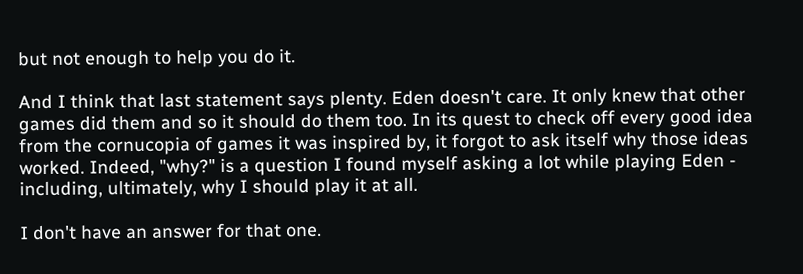but not enough to help you do it.

And I think that last statement says plenty. Eden doesn't care. It only knew that other games did them and so it should do them too. In its quest to check off every good idea from the cornucopia of games it was inspired by, it forgot to ask itself why those ideas worked. Indeed, "why?" is a question I found myself asking a lot while playing Eden - including, ultimately, why I should play it at all.

I don't have an answer for that one.